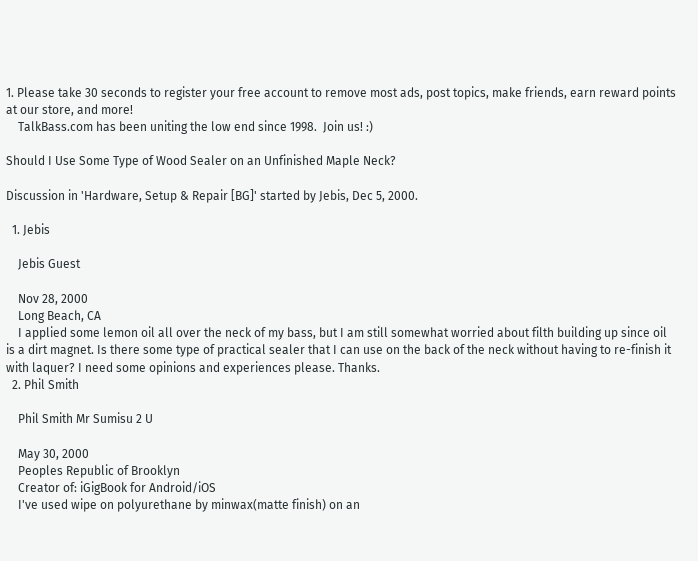1. Please take 30 seconds to register your free account to remove most ads, post topics, make friends, earn reward points at our store, and more!
    TalkBass.com has been uniting the low end since 1998.  Join us! :)

Should I Use Some Type of Wood Sealer on an Unfinished Maple Neck?

Discussion in 'Hardware, Setup & Repair [BG]' started by Jebis, Dec 5, 2000.

  1. Jebis

    Jebis Guest

    Nov 28, 2000
    Long Beach, CA
    I applied some lemon oil all over the neck of my bass, but I am still somewhat worried about filth building up since oil is a dirt magnet. Is there some type of practical sealer that I can use on the back of the neck without having to re-finish it with laquer? I need some opinions and experiences please. Thanks.
  2. Phil Smith

    Phil Smith Mr Sumisu 2 U

    May 30, 2000
    Peoples Republic of Brooklyn
    Creator of: iGigBook for Android/iOS
    I've used wipe on polyurethane by minwax(matte finish) on an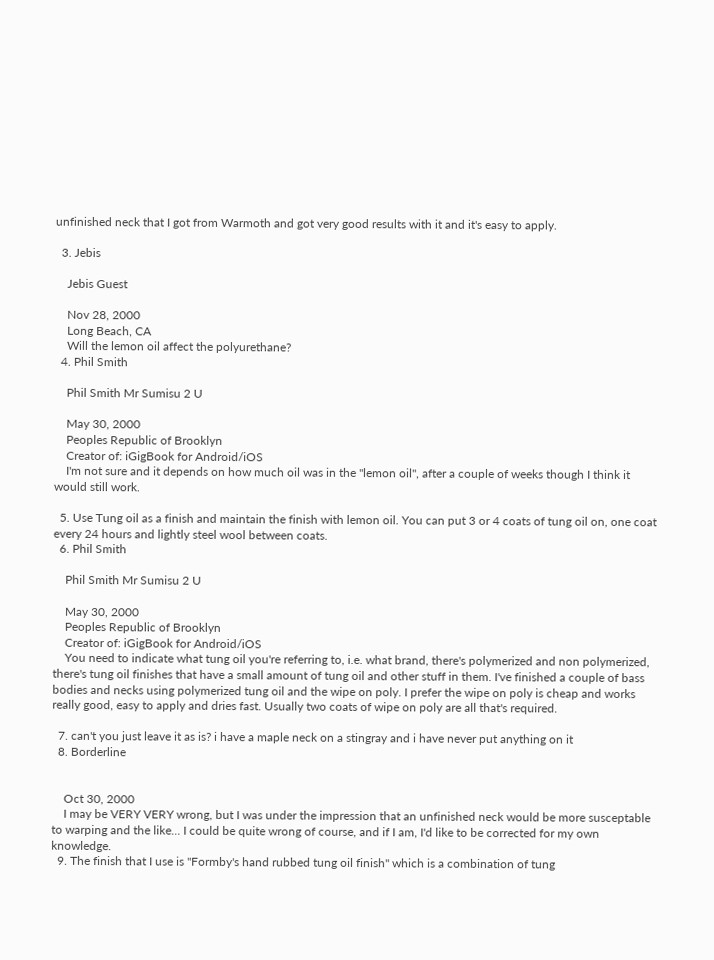unfinished neck that I got from Warmoth and got very good results with it and it's easy to apply.

  3. Jebis

    Jebis Guest

    Nov 28, 2000
    Long Beach, CA
    Will the lemon oil affect the polyurethane?
  4. Phil Smith

    Phil Smith Mr Sumisu 2 U

    May 30, 2000
    Peoples Republic of Brooklyn
    Creator of: iGigBook for Android/iOS
    I'm not sure and it depends on how much oil was in the "lemon oil", after a couple of weeks though I think it would still work.

  5. Use Tung oil as a finish and maintain the finish with lemon oil. You can put 3 or 4 coats of tung oil on, one coat every 24 hours and lightly steel wool between coats.
  6. Phil Smith

    Phil Smith Mr Sumisu 2 U

    May 30, 2000
    Peoples Republic of Brooklyn
    Creator of: iGigBook for Android/iOS
    You need to indicate what tung oil you're referring to, i.e. what brand, there's polymerized and non polymerized, there's tung oil finishes that have a small amount of tung oil and other stuff in them. I've finished a couple of bass bodies and necks using polymerized tung oil and the wipe on poly. I prefer the wipe on poly is cheap and works really good, easy to apply and dries fast. Usually two coats of wipe on poly are all that's required.

  7. can't you just leave it as is? i have a maple neck on a stingray and i have never put anything on it
  8. Borderline


    Oct 30, 2000
    I may be VERY VERY wrong, but I was under the impression that an unfinished neck would be more susceptable to warping and the like... I could be quite wrong of course, and if I am, I'd like to be corrected for my own knowledge.
  9. The finish that I use is "Formby's hand rubbed tung oil finish" which is a combination of tung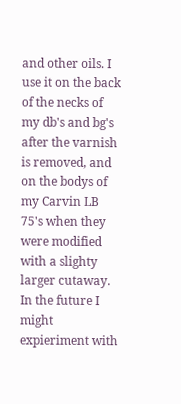and other oils. I use it on the back of the necks of my db's and bg's after the varnish is removed, and on the bodys of my Carvin LB 75's when they were modified with a slighty larger cutaway. In the future I might expieriment with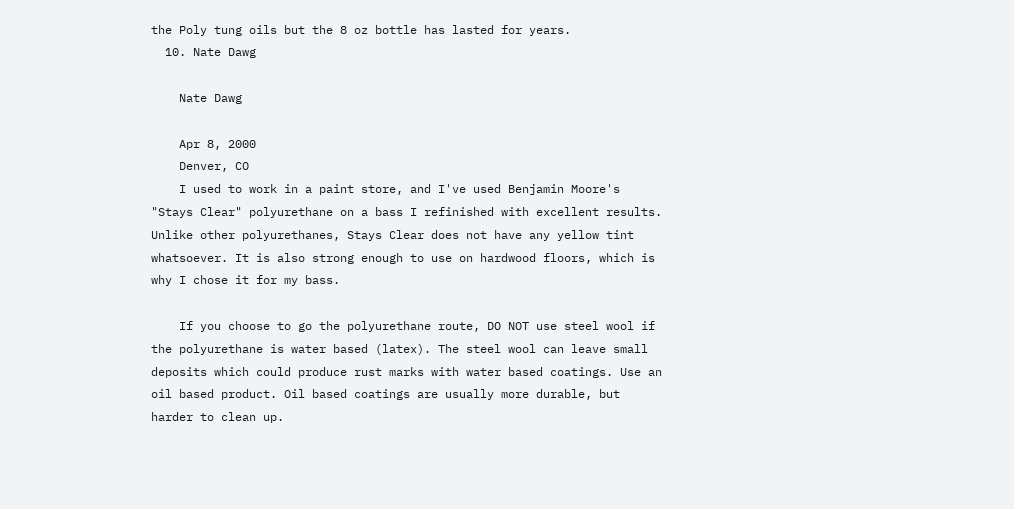the Poly tung oils but the 8 oz bottle has lasted for years.
  10. Nate Dawg

    Nate Dawg

    Apr 8, 2000
    Denver, CO
    I used to work in a paint store, and I've used Benjamin Moore's "Stays Clear" polyurethane on a bass I refinished with excellent results. Unlike other polyurethanes, Stays Clear does not have any yellow tint whatsoever. It is also strong enough to use on hardwood floors, which is why I chose it for my bass.

    If you choose to go the polyurethane route, DO NOT use steel wool if the polyurethane is water based (latex). The steel wool can leave small deposits which could produce rust marks with water based coatings. Use an oil based product. Oil based coatings are usually more durable, but harder to clean up.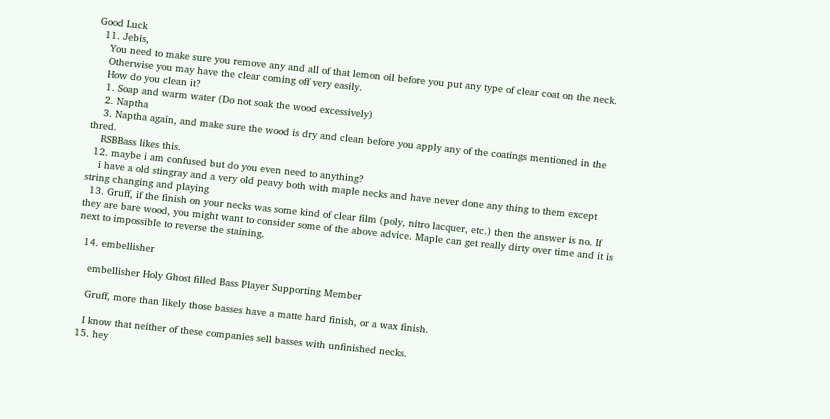Good Luck
  11. Jebis,
    You need to make sure you remove any and all of that lemon oil before you put any type of clear coat on the neck.
    Otherwise you may have the clear coming off very easily.
    How do you clean it?
    1. Soap and warm water (Do not soak the wood excessively)
    2. Naptha
    3. Naptha again, and make sure the wood is dry and clean before you apply any of the coatings mentioned in the thred.
    RSBBass likes this.
  12. maybe i am confused but do you even need to anything?
    i have a old stingray and a very old peavy both with maple necks and have never done any thing to them except string changing and playing
  13. Gruff, if the finish on your necks was some kind of clear film (poly, nitro lacquer, etc.) then the answer is no. If they are bare wood, you might want to consider some of the above advice. Maple can get really dirty over time and it is next to impossible to reverse the staining.

  14. embellisher

    embellisher Holy Ghost filled Bass Player Supporting Member

    Gruff, more than likely those basses have a matte hard finish, or a wax finish.

    I know that neither of these companies sell basses with unfinished necks.
  15. hey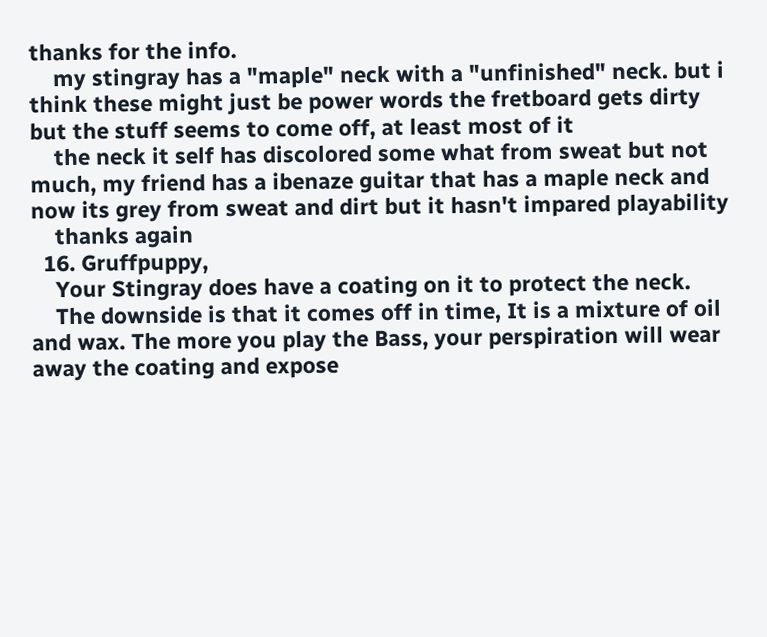thanks for the info.
    my stingray has a "maple" neck with a "unfinished" neck. but i think these might just be power words the fretboard gets dirty but the stuff seems to come off, at least most of it
    the neck it self has discolored some what from sweat but not much, my friend has a ibenaze guitar that has a maple neck and now its grey from sweat and dirt but it hasn't impared playability
    thanks again
  16. Gruffpuppy,
    Your Stingray does have a coating on it to protect the neck.
    The downside is that it comes off in time, It is a mixture of oil and wax. The more you play the Bass, your perspiration will wear away the coating and expose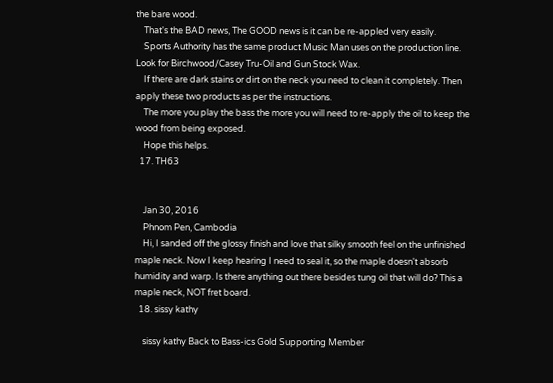the bare wood.
    That's the BAD news, The GOOD news is it can be re-appled very easily.
    Sports Authority has the same product Music Man uses on the production line. Look for Birchwood/Casey Tru-Oil and Gun Stock Wax.
    If there are dark stains or dirt on the neck you need to clean it completely. Then apply these two products as per the instructions.
    The more you play the bass the more you will need to re-apply the oil to keep the wood from being exposed.
    Hope this helps.
  17. TH63


    Jan 30, 2016
    Phnom Pen, Cambodia
    Hi, I sanded off the glossy finish and love that silky smooth feel on the unfinished maple neck. Now I keep hearing I need to seal it, so the maple doesn't absorb humidity and warp. Is there anything out there besides tung oil that will do? This a maple neck, NOT fret board.
  18. sissy kathy

    sissy kathy Back to Bass-ics Gold Supporting Member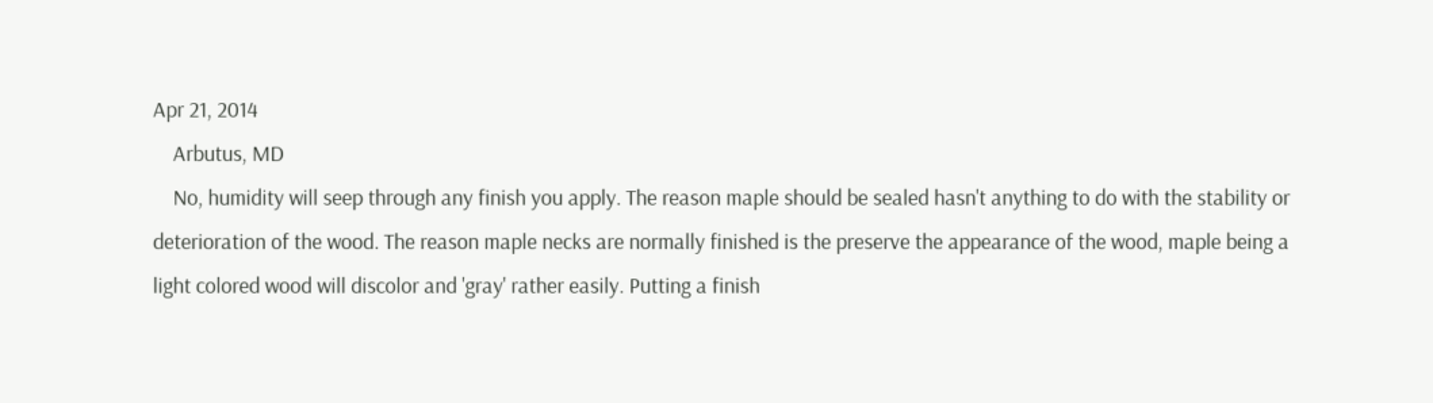Apr 21, 2014
    Arbutus, MD
    No, humidity will seep through any finish you apply. The reason maple should be sealed hasn't anything to do with the stability or deterioration of the wood. The reason maple necks are normally finished is the preserve the appearance of the wood, maple being a light colored wood will discolor and 'gray' rather easily. Putting a finish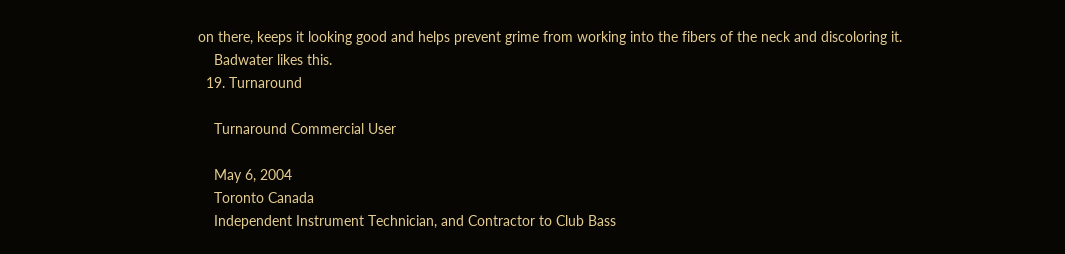on there, keeps it looking good and helps prevent grime from working into the fibers of the neck and discoloring it.
    Badwater likes this.
  19. Turnaround

    Turnaround Commercial User

    May 6, 2004
    Toronto Canada
    Independent Instrument Technician, and Contractor to Club Bass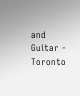and Guitar - Toronto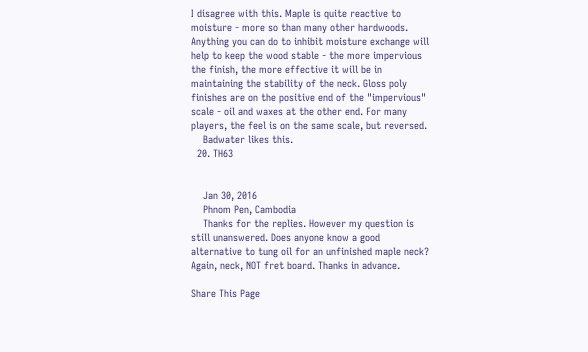I disagree with this. Maple is quite reactive to moisture - more so than many other hardwoods. Anything you can do to inhibit moisture exchange will help to keep the wood stable - the more impervious the finish, the more effective it will be in maintaining the stability of the neck. Gloss poly finishes are on the positive end of the "impervious" scale - oil and waxes at the other end. For many players, the feel is on the same scale, but reversed.
    Badwater likes this.
  20. TH63


    Jan 30, 2016
    Phnom Pen, Cambodia
    Thanks for the replies. However my question is still unanswered. Does anyone know a good alternative to tung oil for an unfinished maple neck? Again, neck, NOT fret board. Thanks in advance.

Share This Page